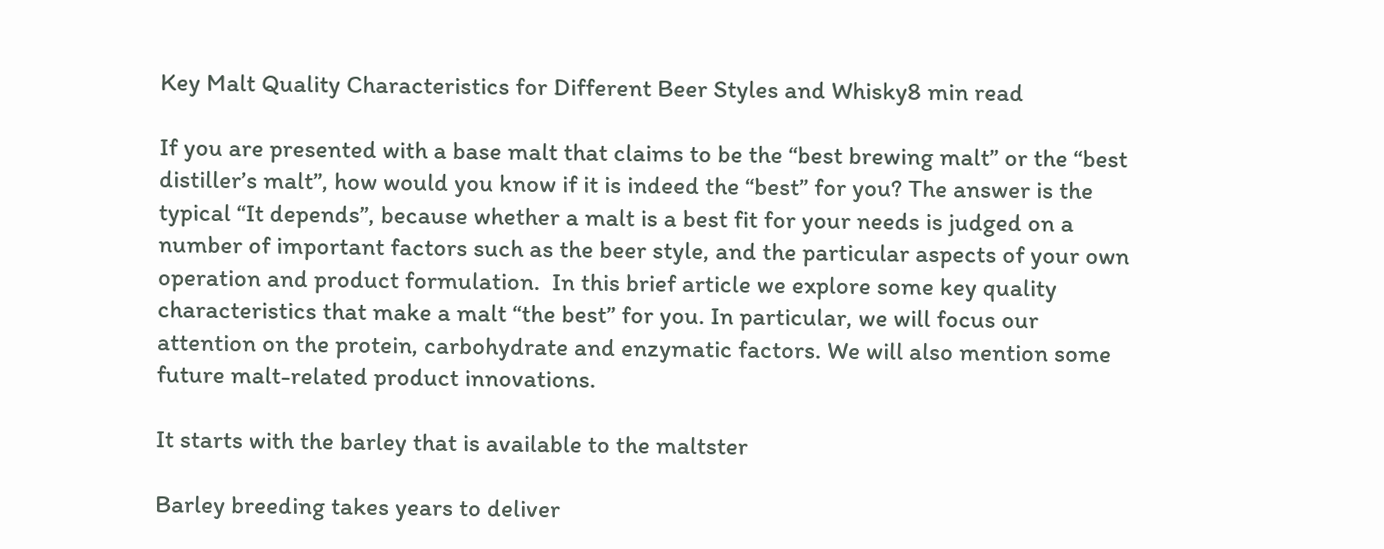Key Malt Quality Characteristics for Different Beer Styles and Whisky8 min read

If you are presented with a base malt that claims to be the “best brewing malt” or the “best distiller’s malt”, how would you know if it is indeed the “best” for you? The answer is the typical “It depends”, because whether a malt is a best fit for your needs is judged on a number of important factors such as the beer style, and the particular aspects of your own operation and product formulation.  In this brief article we explore some key quality characteristics that make a malt “the best” for you. In particular, we will focus our attention on the protein, carbohydrate and enzymatic factors. We will also mention some future malt-related product innovations.

It starts with the barley that is available to the maltster

Barley breeding takes years to deliver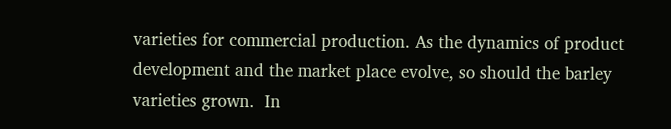varieties for commercial production. As the dynamics of product development and the market place evolve, so should the barley varieties grown.  In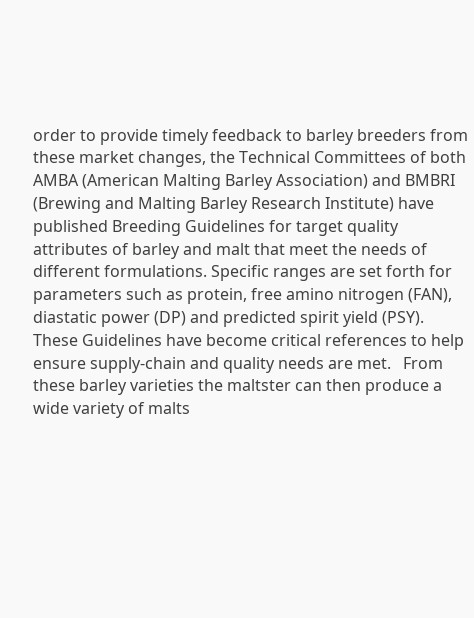order to provide timely feedback to barley breeders from these market changes, the Technical Committees of both AMBA (American Malting Barley Association) and BMBRI (Brewing and Malting Barley Research Institute) have published Breeding Guidelines for target quality attributes of barley and malt that meet the needs of different formulations. Specific ranges are set forth for parameters such as protein, free amino nitrogen (FAN), diastatic power (DP) and predicted spirit yield (PSY). These Guidelines have become critical references to help ensure supply-chain and quality needs are met.   From these barley varieties the maltster can then produce a wide variety of malts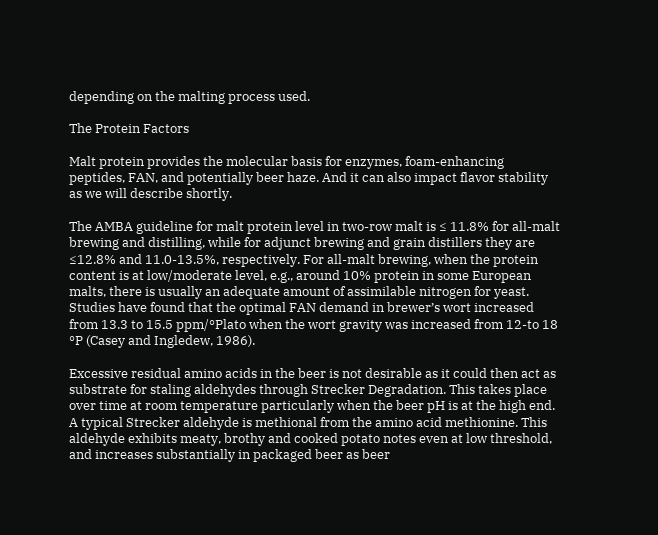depending on the malting process used.

The Protein Factors

Malt protein provides the molecular basis for enzymes, foam-enhancing peptides, FAN, and potentially beer haze. And it can also impact flavor stability as we will describe shortly.

The AMBA guideline for malt protein level in two-row malt is ≤ 11.8% for all-malt brewing and distilling, while for adjunct brewing and grain distillers they are ≤12.8% and 11.0-13.5%, respectively. For all-malt brewing, when the protein content is at low/moderate level, e.g., around 10% protein in some European malts, there is usually an adequate amount of assimilable nitrogen for yeast. Studies have found that the optimal FAN demand in brewer’s wort increased from 13.3 to 15.5 ppm/°Plato when the wort gravity was increased from 12-to 18 °P (Casey and Ingledew, 1986).

Excessive residual amino acids in the beer is not desirable as it could then act as substrate for staling aldehydes through Strecker Degradation. This takes place over time at room temperature particularly when the beer pH is at the high end. A typical Strecker aldehyde is methional from the amino acid methionine. This aldehyde exhibits meaty, brothy and cooked potato notes even at low threshold, and increases substantially in packaged beer as beer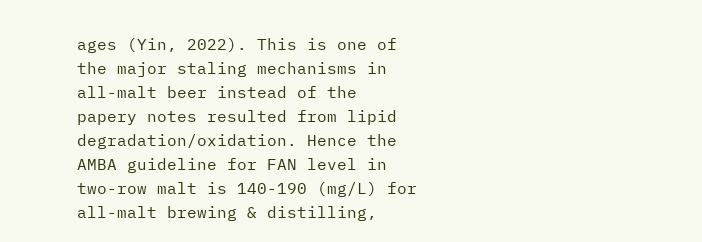ages (Yin, 2022). This is one of the major staling mechanisms in all-malt beer instead of the papery notes resulted from lipid degradation/oxidation. Hence the AMBA guideline for FAN level in two-row malt is 140-190 (mg/L) for all-malt brewing & distilling,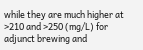while they are much higher at >210 and >250 (mg/L) for adjunct brewing and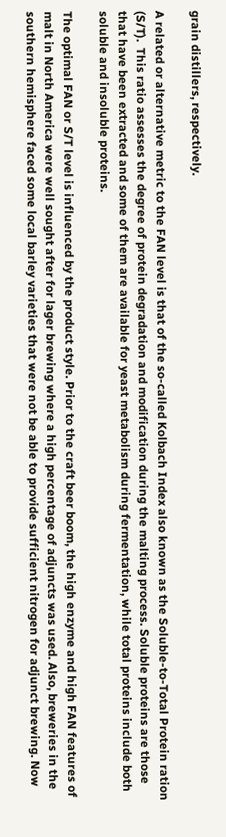grain distillers, respectively.

A related or alternative metric to the FAN level is that of the so-called Kolbach Index also known as the Soluble-to-Total Protein ration (S/T).  This ratio assesses the degree of protein degradation and modification during the malting process. Soluble proteins are those that have been extracted and some of them are available for yeast metabolism during fermentation, while total proteins include both soluble and insoluble proteins.

The optimal FAN or S/T level is influenced by the product style. Prior to the craft beer boom, the high enzyme and high FAN features of malt in North America were well sought after for lager brewing where a high percentage of adjuncts was used. Also, breweries in the southern hemisphere faced some local barley varieties that were not be able to provide sufficient nitrogen for adjunct brewing. Now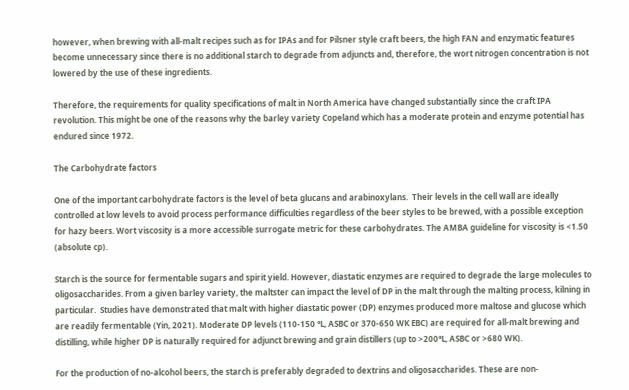however, when brewing with all-malt recipes such as for IPAs and for Pilsner style craft beers, the high FAN and enzymatic features become unnecessary since there is no additional starch to degrade from adjuncts and, therefore, the wort nitrogen concentration is not lowered by the use of these ingredients.

Therefore, the requirements for quality specifications of malt in North America have changed substantially since the craft IPA revolution. This might be one of the reasons why the barley variety Copeland which has a moderate protein and enzyme potential has endured since 1972.

The Carbohydrate factors

One of the important carbohydrate factors is the level of beta glucans and arabinoxylans.  Their levels in the cell wall are ideally controlled at low levels to avoid process performance difficulties regardless of the beer styles to be brewed, with a possible exception for hazy beers. Wort viscosity is a more accessible surrogate metric for these carbohydrates. The AMBA guideline for viscosity is <1.50 (absolute cp).

Starch is the source for fermentable sugars and spirit yield. However, diastatic enzymes are required to degrade the large molecules to oligosaccharides. From a given barley variety, the maltster can impact the level of DP in the malt through the malting process, kilning in particular.  Studies have demonstrated that malt with higher diastatic power (DP) enzymes produced more maltose and glucose which are readily fermentable (Yin, 2021). Moderate DP levels (110-150 °L, ASBC or 370-650 WK EBC) are required for all-malt brewing and distilling, while higher DP is naturally required for adjunct brewing and grain distillers (up to >200°L, ASBC or >680 WK).

For the production of no-alcohol beers, the starch is preferably degraded to dextrins and oligosaccharides. These are non-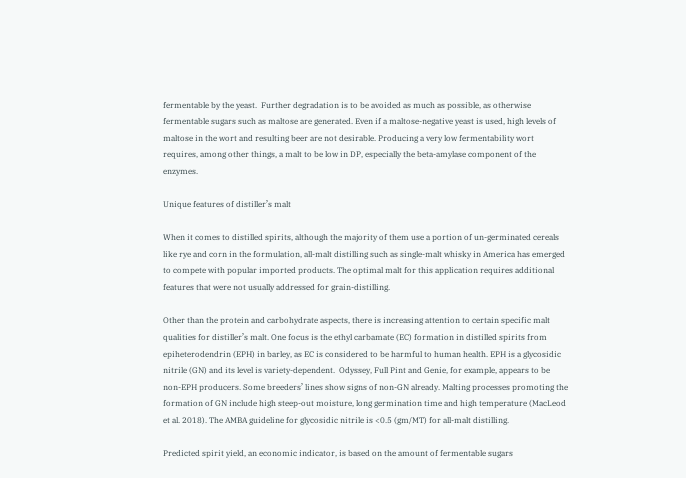fermentable by the yeast.  Further degradation is to be avoided as much as possible, as otherwise fermentable sugars such as maltose are generated. Even if a maltose-negative yeast is used, high levels of maltose in the wort and resulting beer are not desirable. Producing a very low fermentability wort requires, among other things, a malt to be low in DP, especially the beta-amylase component of the enzymes.

Unique features of distiller’s malt

When it comes to distilled spirits, although the majority of them use a portion of un-germinated cereals like rye and corn in the formulation, all-malt distilling such as single-malt whisky in America has emerged to compete with popular imported products. The optimal malt for this application requires additional features that were not usually addressed for grain-distilling.

Other than the protein and carbohydrate aspects, there is increasing attention to certain specific malt qualities for distiller’s malt. One focus is the ethyl carbamate (EC) formation in distilled spirits from epiheterodendrin (EPH) in barley, as EC is considered to be harmful to human health. EPH is a glycosidic nitrile (GN) and its level is variety-dependent.  Odyssey, Full Pint and Genie, for example, appears to be non-EPH producers. Some breeders’ lines show signs of non-GN already. Malting processes promoting the formation of GN include high steep-out moisture, long germination time and high temperature (MacLeod et al. 2018). The AMBA guideline for glycosidic nitrile is <0.5 (gm/MT) for all-malt distilling.

Predicted spirit yield, an economic indicator, is based on the amount of fermentable sugars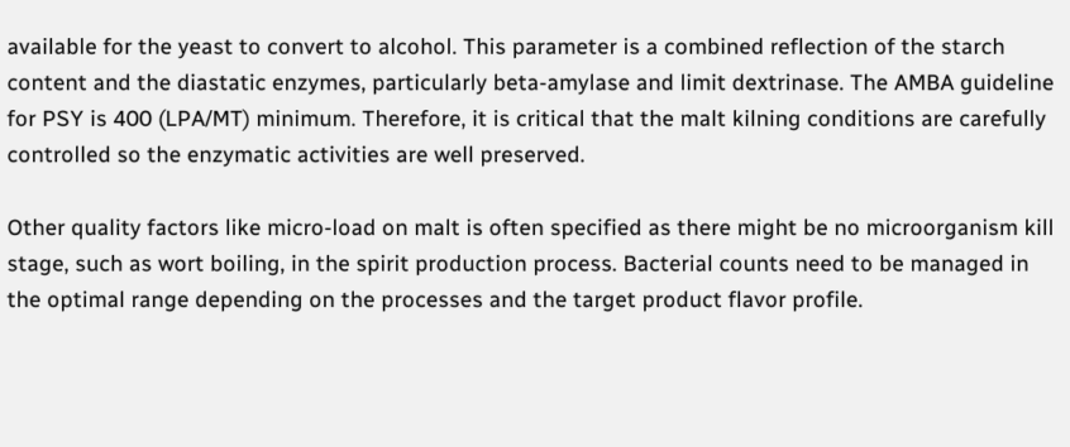available for the yeast to convert to alcohol. This parameter is a combined reflection of the starch content and the diastatic enzymes, particularly beta-amylase and limit dextrinase. The AMBA guideline for PSY is 400 (LPA/MT) minimum. Therefore, it is critical that the malt kilning conditions are carefully controlled so the enzymatic activities are well preserved.

Other quality factors like micro-load on malt is often specified as there might be no microorganism kill stage, such as wort boiling, in the spirit production process. Bacterial counts need to be managed in the optimal range depending on the processes and the target product flavor profile.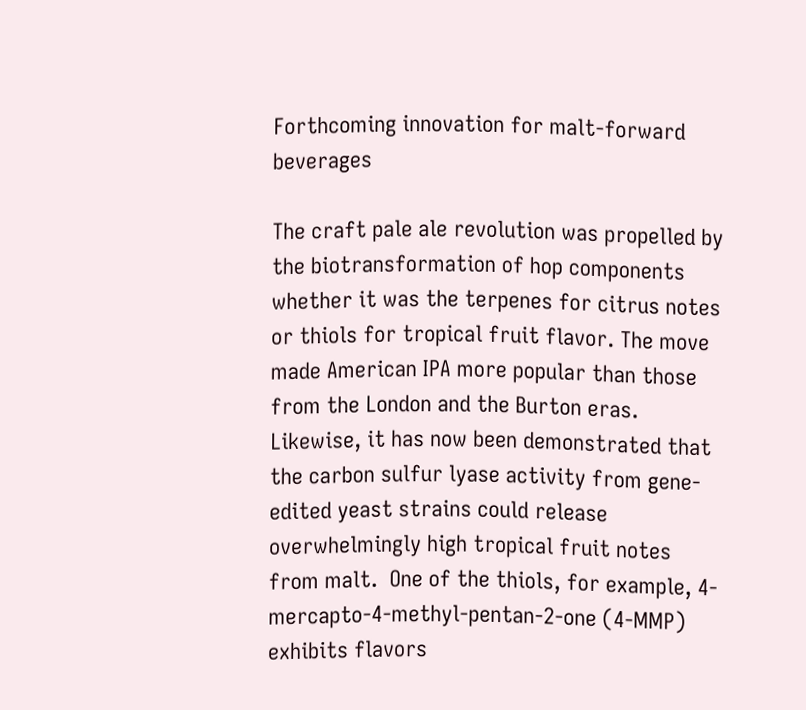Forthcoming innovation for malt-forward beverages

The craft pale ale revolution was propelled by the biotransformation of hop components whether it was the terpenes for citrus notes or thiols for tropical fruit flavor. The move made American IPA more popular than those from the London and the Burton eras. Likewise, it has now been demonstrated that the carbon sulfur lyase activity from gene-edited yeast strains could release overwhelmingly high tropical fruit notes from malt.  One of the thiols, for example, 4-mercapto-4-methyl-pentan-2-one (4-MMP) exhibits flavors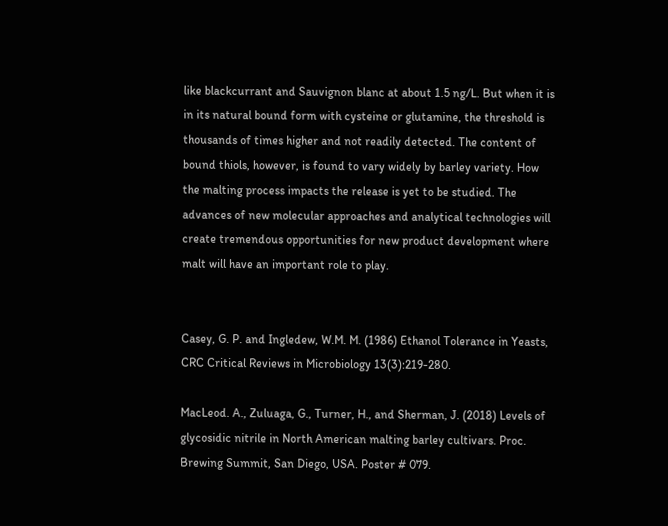like blackcurrant and Sauvignon blanc at about 1.5 ng/L. But when it is in its natural bound form with cysteine or glutamine, the threshold is thousands of times higher and not readily detected. The content of bound thiols, however, is found to vary widely by barley variety. How the malting process impacts the release is yet to be studied. The advances of new molecular approaches and analytical technologies will create tremendous opportunities for new product development where malt will have an important role to play.


Casey, G. P. and Ingledew, W.M. M. (1986) Ethanol Tolerance in Yeasts, CRC Critical Reviews in Microbiology 13(3):219-280.

MacLeod. A., Zuluaga, G., Turner, H., and Sherman, J. (2018) Levels of glycosidic nitrile in North American malting barley cultivars. Proc. Brewing Summit, San Diego, USA. Poster # 079.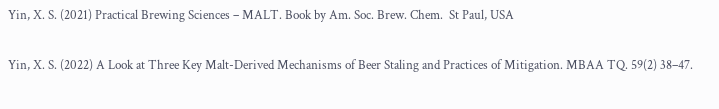Yin, X. S. (2021) Practical Brewing Sciences – MALT. Book by Am. Soc. Brew. Chem.  St Paul, USA

Yin, X. S. (2022) A Look at Three Key Malt-Derived Mechanisms of Beer Staling and Practices of Mitigation. MBAA TQ. 59(2) 38–47.